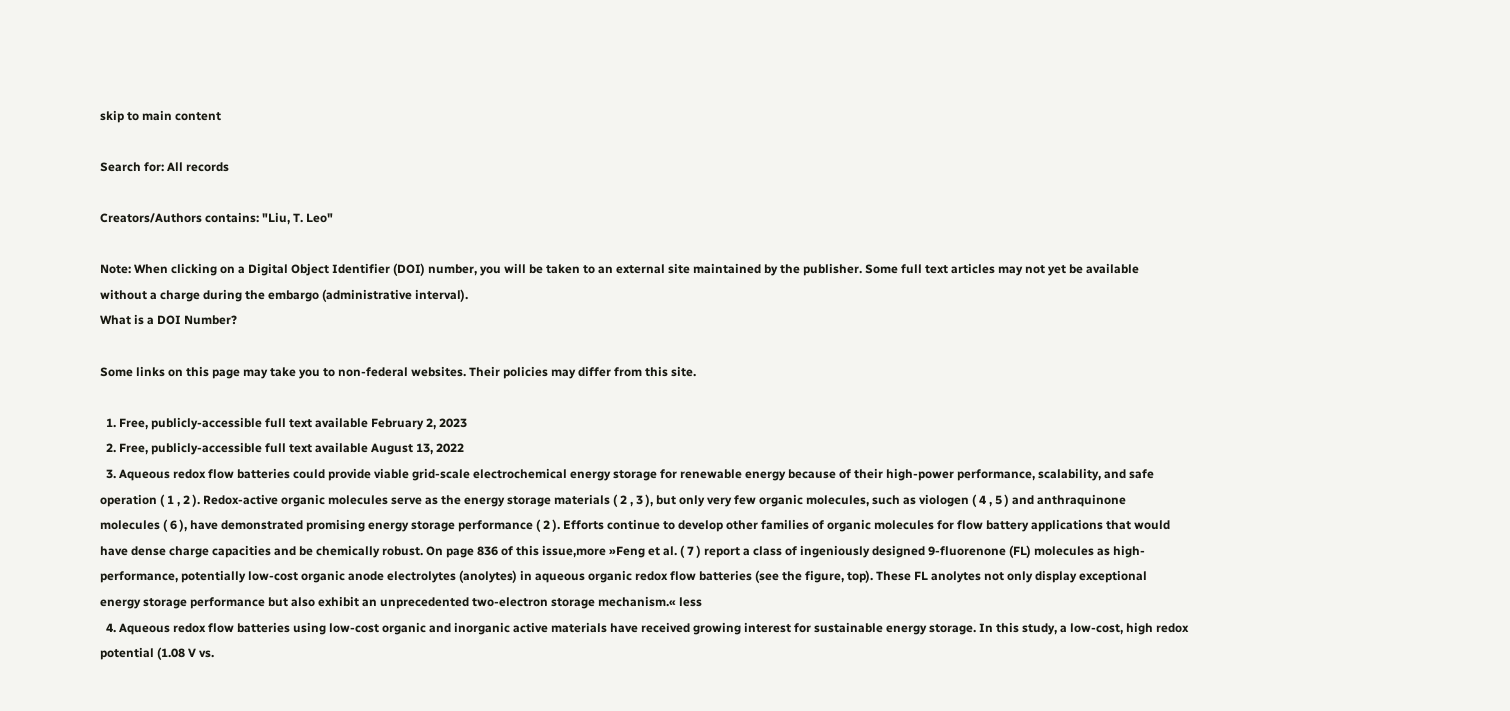skip to main content

Search for: All records

Creators/Authors contains: "Liu, T. Leo"

Note: When clicking on a Digital Object Identifier (DOI) number, you will be taken to an external site maintained by the publisher. Some full text articles may not yet be available without a charge during the embargo (administrative interval).
What is a DOI Number?

Some links on this page may take you to non-federal websites. Their policies may differ from this site.

  1. Free, publicly-accessible full text available February 2, 2023
  2. Free, publicly-accessible full text available August 13, 2022
  3. Aqueous redox flow batteries could provide viable grid-scale electrochemical energy storage for renewable energy because of their high-power performance, scalability, and safe operation ( 1 , 2 ). Redox-active organic molecules serve as the energy storage materials ( 2 , 3 ), but only very few organic molecules, such as viologen ( 4 , 5 ) and anthraquinone molecules ( 6 ), have demonstrated promising energy storage performance ( 2 ). Efforts continue to develop other families of organic molecules for flow battery applications that would have dense charge capacities and be chemically robust. On page 836 of this issue,more »Feng et al. ( 7 ) report a class of ingeniously designed 9-fluorenone (FL) molecules as high-performance, potentially low-cost organic anode electrolytes (anolytes) in aqueous organic redox flow batteries (see the figure, top). These FL anolytes not only display exceptional energy storage performance but also exhibit an unprecedented two-electron storage mechanism.« less
  4. Aqueous redox flow batteries using low-cost organic and inorganic active materials have received growing interest for sustainable energy storage. In this study, a low-cost, high redox potential (1.08 V vs.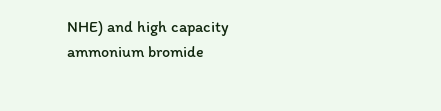NHE) and high capacity ammonium bromide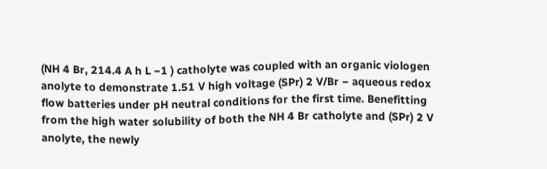(NH 4 Br, 214.4 A h L −1 ) catholyte was coupled with an organic viologen anolyte to demonstrate 1.51 V high voltage (SPr) 2 V/Br − aqueous redox flow batteries under pH neutral conditions for the first time. Benefitting from the high water solubility of both the NH 4 Br catholyte and (SPr) 2 V anolyte, the newly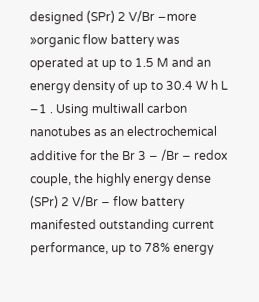designed (SPr) 2 V/Br −more »organic flow battery was operated at up to 1.5 M and an energy density of up to 30.4 W h L −1 . Using multiwall carbon nanotubes as an electrochemical additive for the Br 3 − /Br − redox couple, the highly energy dense (SPr) 2 V/Br − flow battery manifested outstanding current performance, up to 78% energy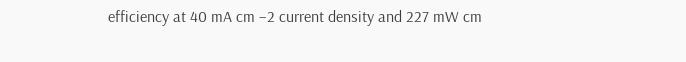efficiency at 40 mA cm −2 current density and 227 mW cm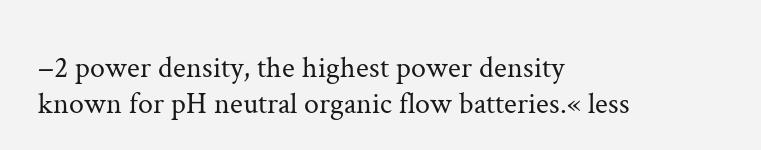−2 power density, the highest power density known for pH neutral organic flow batteries.« less